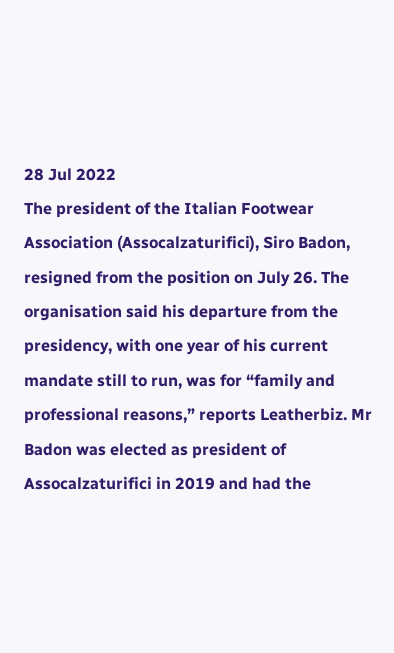28 Jul 2022
The president of the Italian Footwear Association (Assocalzaturifici), Siro Badon, resigned from the position on July 26. The organisation said his departure from the presidency, with one year of his current mandate still to run, was for “family and professional reasons,” reports Leatherbiz. Mr Badon was elected as president of Assocalzaturifici in 2019 and had the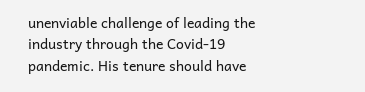unenviable challenge of leading the industry through the Covid-19 pandemic. His tenure should have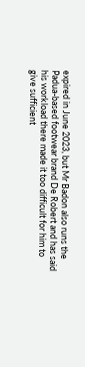expired in June 2023, but Mr Badon also runs the Padua-based footwear brand De Robert and has said his workload there made it too difficult for him to give sufficient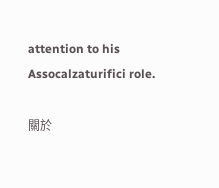attention to his Assocalzaturifici role.

關於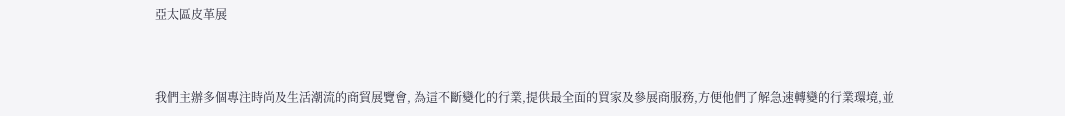亞太區皮革展



我們主辦多個專注時尚及生活潮流的商貿展覽會, 為這不斷變化的行業,提供最全面的買家及參展商服務,方便他們了解急速轉變的行業環境,並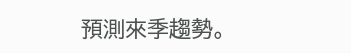預測來季趨勢。